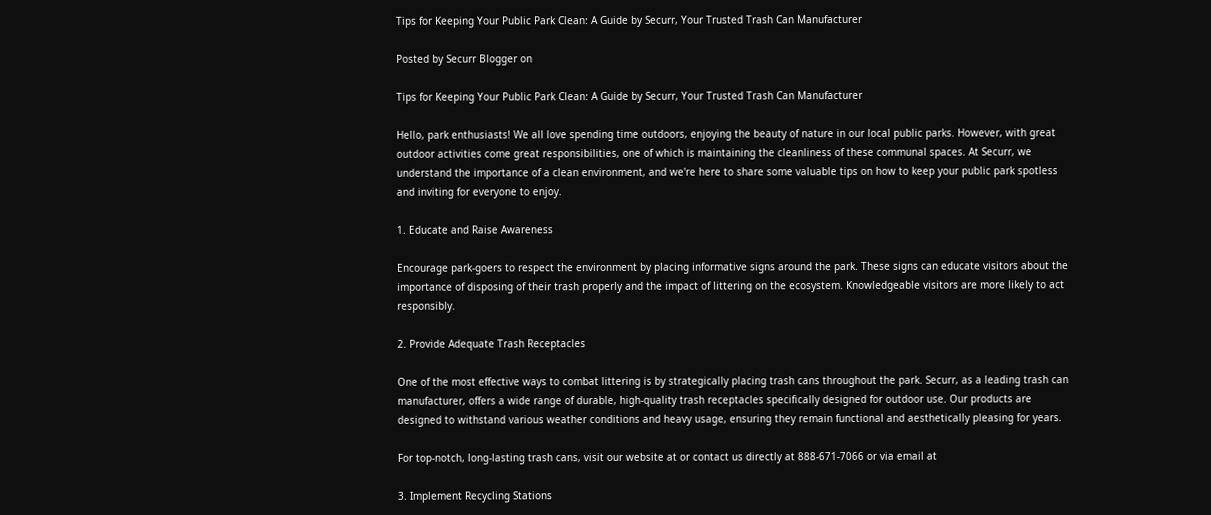Tips for Keeping Your Public Park Clean: A Guide by Securr, Your Trusted Trash Can Manufacturer

Posted by Securr Blogger on

Tips for Keeping Your Public Park Clean: A Guide by Securr, Your Trusted Trash Can Manufacturer

Hello, park enthusiasts! We all love spending time outdoors, enjoying the beauty of nature in our local public parks. However, with great outdoor activities come great responsibilities, one of which is maintaining the cleanliness of these communal spaces. At Securr, we understand the importance of a clean environment, and we're here to share some valuable tips on how to keep your public park spotless and inviting for everyone to enjoy.

1. Educate and Raise Awareness

Encourage park-goers to respect the environment by placing informative signs around the park. These signs can educate visitors about the importance of disposing of their trash properly and the impact of littering on the ecosystem. Knowledgeable visitors are more likely to act responsibly.

2. Provide Adequate Trash Receptacles

One of the most effective ways to combat littering is by strategically placing trash cans throughout the park. Securr, as a leading trash can manufacturer, offers a wide range of durable, high-quality trash receptacles specifically designed for outdoor use. Our products are designed to withstand various weather conditions and heavy usage, ensuring they remain functional and aesthetically pleasing for years.

For top-notch, long-lasting trash cans, visit our website at or contact us directly at 888-671-7066 or via email at

3. Implement Recycling Stations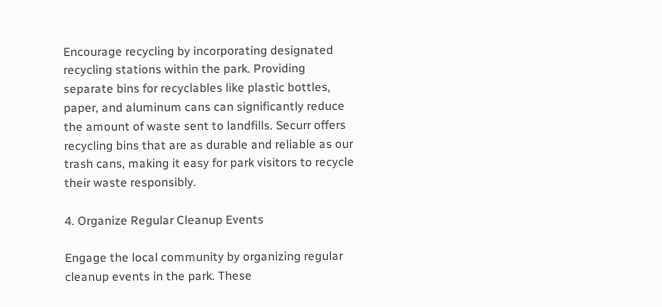Encourage recycling by incorporating designated recycling stations within the park. Providing separate bins for recyclables like plastic bottles, paper, and aluminum cans can significantly reduce the amount of waste sent to landfills. Securr offers recycling bins that are as durable and reliable as our trash cans, making it easy for park visitors to recycle their waste responsibly.

4. Organize Regular Cleanup Events

Engage the local community by organizing regular cleanup events in the park. These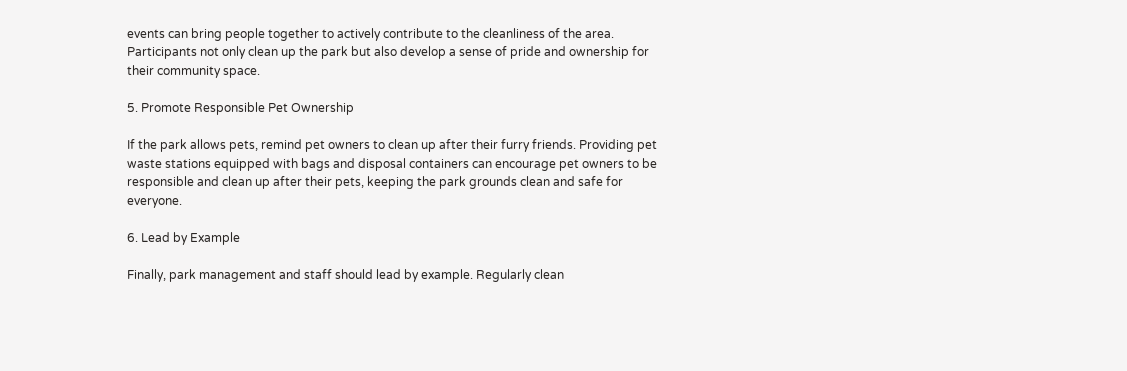events can bring people together to actively contribute to the cleanliness of the area. Participants not only clean up the park but also develop a sense of pride and ownership for their community space.

5. Promote Responsible Pet Ownership

If the park allows pets, remind pet owners to clean up after their furry friends. Providing pet waste stations equipped with bags and disposal containers can encourage pet owners to be responsible and clean up after their pets, keeping the park grounds clean and safe for everyone.

6. Lead by Example

Finally, park management and staff should lead by example. Regularly clean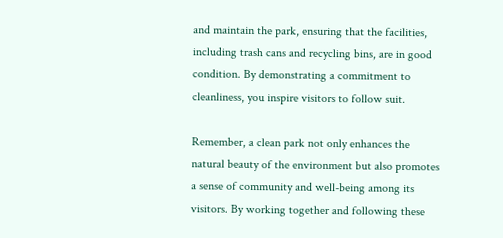and maintain the park, ensuring that the facilities, including trash cans and recycling bins, are in good condition. By demonstrating a commitment to cleanliness, you inspire visitors to follow suit.

Remember, a clean park not only enhances the natural beauty of the environment but also promotes a sense of community and well-being among its visitors. By working together and following these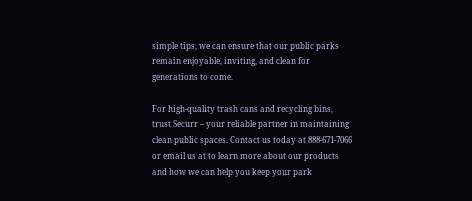simple tips, we can ensure that our public parks remain enjoyable, inviting, and clean for generations to come.

For high-quality trash cans and recycling bins, trust Securr – your reliable partner in maintaining clean public spaces. Contact us today at 888-671-7066 or email us at to learn more about our products and how we can help you keep your park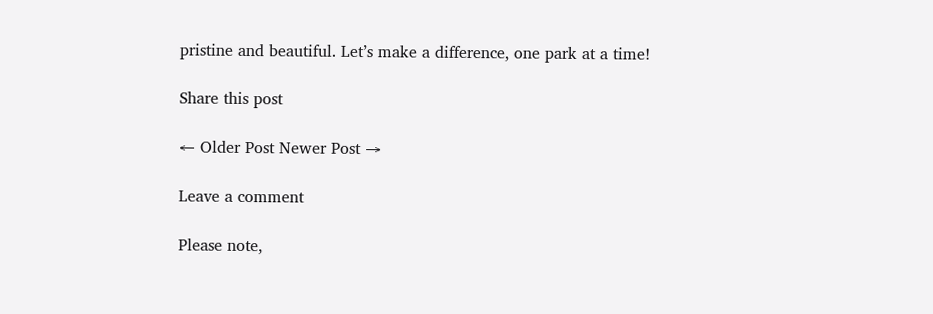pristine and beautiful. Let’s make a difference, one park at a time!

Share this post

← Older Post Newer Post →

Leave a comment

Please note,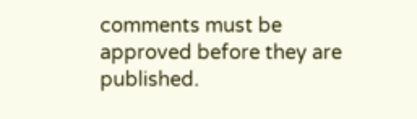comments must be approved before they are published.